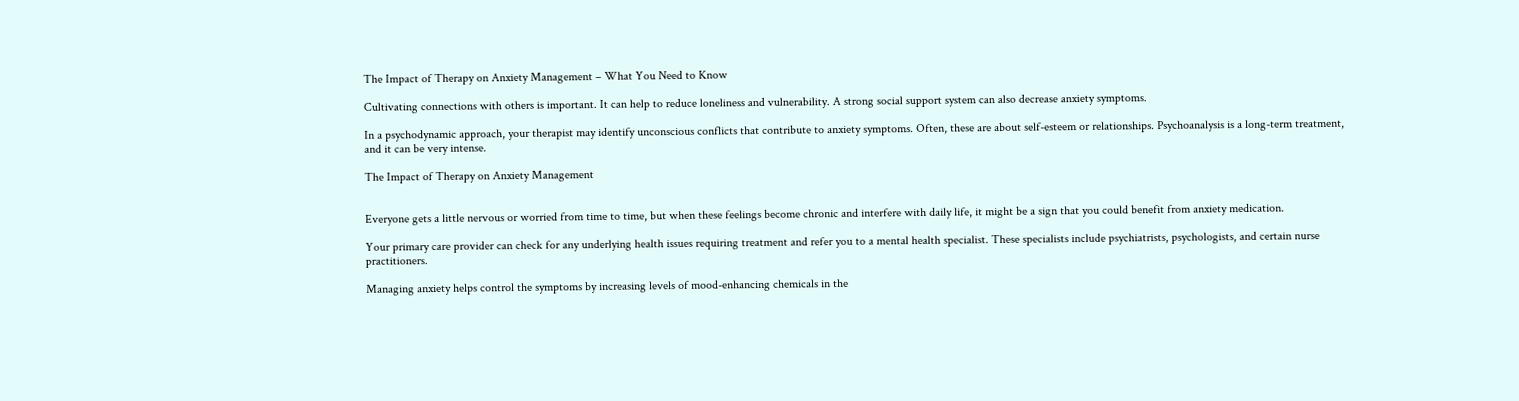The Impact of Therapy on Anxiety Management – What You Need to Know

Cultivating connections with others is important. It can help to reduce loneliness and vulnerability. A strong social support system can also decrease anxiety symptoms.

In a psychodynamic approach, your therapist may identify unconscious conflicts that contribute to anxiety symptoms. Often, these are about self-esteem or relationships. Psychoanalysis is a long-term treatment, and it can be very intense.

The Impact of Therapy on Anxiety Management


Everyone gets a little nervous or worried from time to time, but when these feelings become chronic and interfere with daily life, it might be a sign that you could benefit from anxiety medication.

Your primary care provider can check for any underlying health issues requiring treatment and refer you to a mental health specialist. These specialists include psychiatrists, psychologists, and certain nurse practitioners.

Managing anxiety helps control the symptoms by increasing levels of mood-enhancing chemicals in the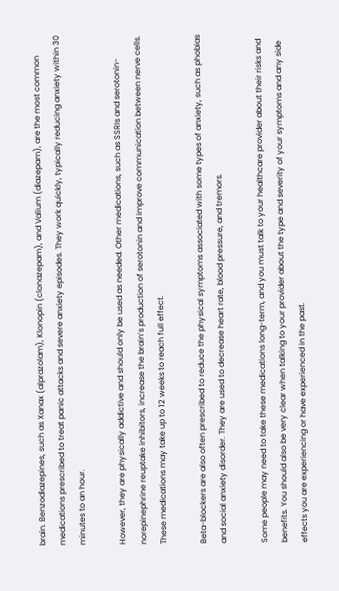brain. Benzodiazepines, such as Xanax (alprazolam), Klonopin (clonazepam), and Valium (diazepam), are the most common medications prescribed to treat panic attacks and severe anxiety episodes. They work quickly, typically reducing anxiety within 30 minutes to an hour.

However, they are physically addictive and should only be used as needed. Other medications, such as SSRIs and serotonin-norepinephrine reuptake inhibitors, increase the brain’s production of serotonin and improve communication between nerve cells. These medications may take up to 12 weeks to reach full effect.

Beta-blockers are also often prescribed to reduce the physical symptoms associated with some types of anxiety, such as phobias and social anxiety disorder. They are used to decrease heart rate, blood pressure, and tremors.

Some people may need to take these medications long-term, and you must talk to your healthcare provider about their risks and benefits. You should also be very clear when talking to your provider about the type and severity of your symptoms and any side effects you are experiencing or have experienced in the past.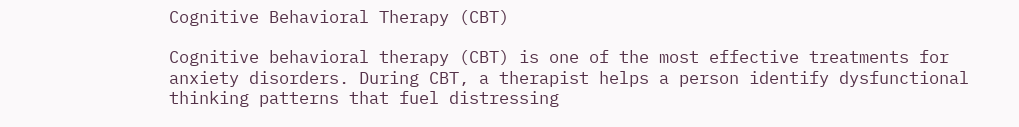Cognitive Behavioral Therapy (CBT)

Cognitive behavioral therapy (CBT) is one of the most effective treatments for anxiety disorders. During CBT, a therapist helps a person identify dysfunctional thinking patterns that fuel distressing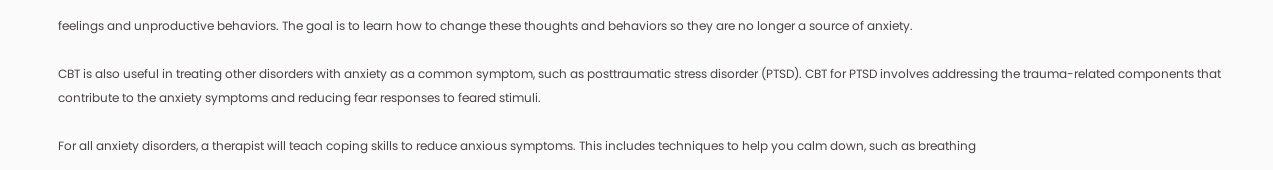feelings and unproductive behaviors. The goal is to learn how to change these thoughts and behaviors so they are no longer a source of anxiety.

CBT is also useful in treating other disorders with anxiety as a common symptom, such as posttraumatic stress disorder (PTSD). CBT for PTSD involves addressing the trauma-related components that contribute to the anxiety symptoms and reducing fear responses to feared stimuli.

For all anxiety disorders, a therapist will teach coping skills to reduce anxious symptoms. This includes techniques to help you calm down, such as breathing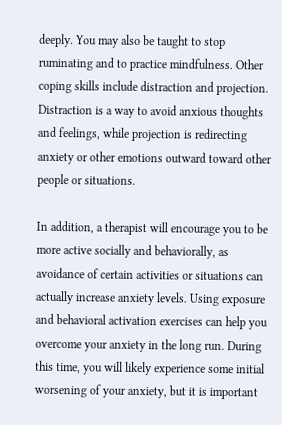deeply. You may also be taught to stop ruminating and to practice mindfulness. Other coping skills include distraction and projection. Distraction is a way to avoid anxious thoughts and feelings, while projection is redirecting anxiety or other emotions outward toward other people or situations.

In addition, a therapist will encourage you to be more active socially and behaviorally, as avoidance of certain activities or situations can actually increase anxiety levels. Using exposure and behavioral activation exercises can help you overcome your anxiety in the long run. During this time, you will likely experience some initial worsening of your anxiety, but it is important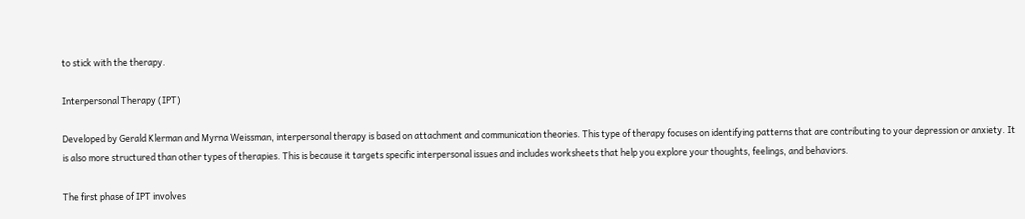to stick with the therapy.

Interpersonal Therapy (IPT)

Developed by Gerald Klerman and Myrna Weissman, interpersonal therapy is based on attachment and communication theories. This type of therapy focuses on identifying patterns that are contributing to your depression or anxiety. It is also more structured than other types of therapies. This is because it targets specific interpersonal issues and includes worksheets that help you explore your thoughts, feelings, and behaviors.

The first phase of IPT involves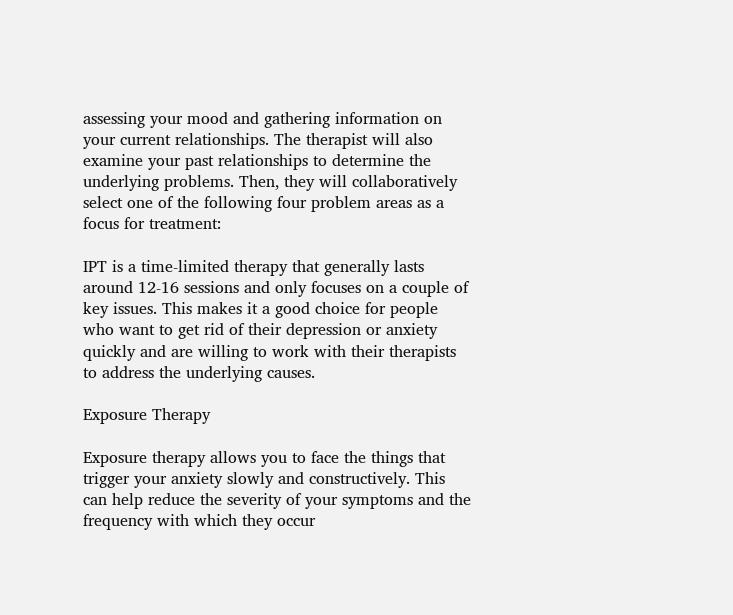assessing your mood and gathering information on your current relationships. The therapist will also examine your past relationships to determine the underlying problems. Then, they will collaboratively select one of the following four problem areas as a focus for treatment:

IPT is a time-limited therapy that generally lasts around 12-16 sessions and only focuses on a couple of key issues. This makes it a good choice for people who want to get rid of their depression or anxiety quickly and are willing to work with their therapists to address the underlying causes.

Exposure Therapy

Exposure therapy allows you to face the things that trigger your anxiety slowly and constructively. This can help reduce the severity of your symptoms and the frequency with which they occur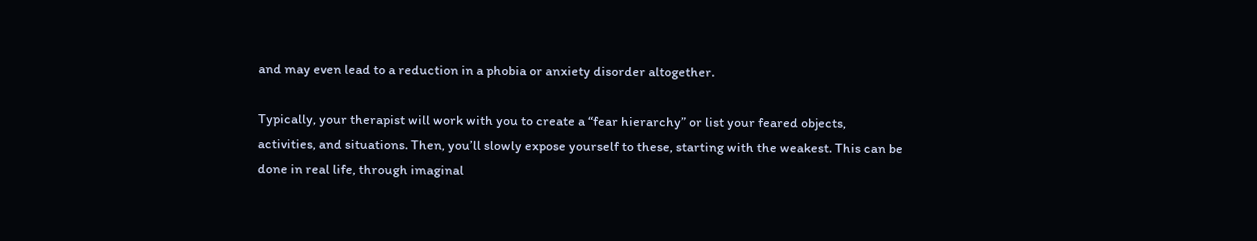and may even lead to a reduction in a phobia or anxiety disorder altogether.

Typically, your therapist will work with you to create a “fear hierarchy” or list your feared objects, activities, and situations. Then, you’ll slowly expose yourself to these, starting with the weakest. This can be done in real life, through imaginal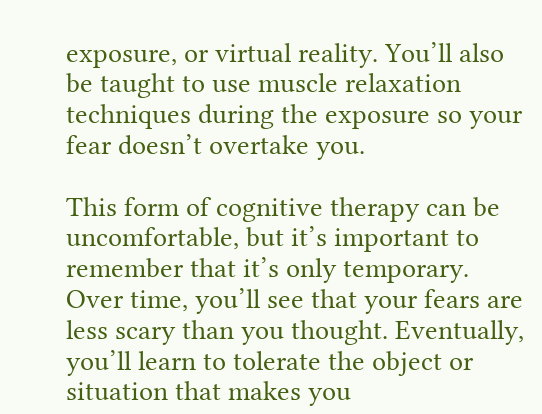exposure, or virtual reality. You’ll also be taught to use muscle relaxation techniques during the exposure so your fear doesn’t overtake you.

This form of cognitive therapy can be uncomfortable, but it’s important to remember that it’s only temporary. Over time, you’ll see that your fears are less scary than you thought. Eventually, you’ll learn to tolerate the object or situation that makes you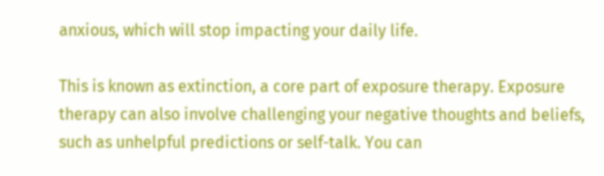anxious, which will stop impacting your daily life.

This is known as extinction, a core part of exposure therapy. Exposure therapy can also involve challenging your negative thoughts and beliefs, such as unhelpful predictions or self-talk. You can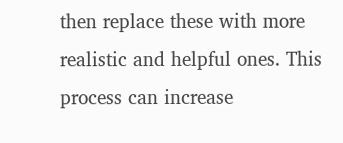then replace these with more realistic and helpful ones. This process can increase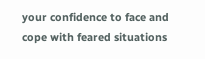your confidence to face and cope with feared situations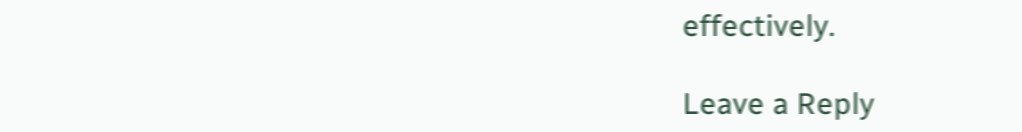effectively.

Leave a Reply